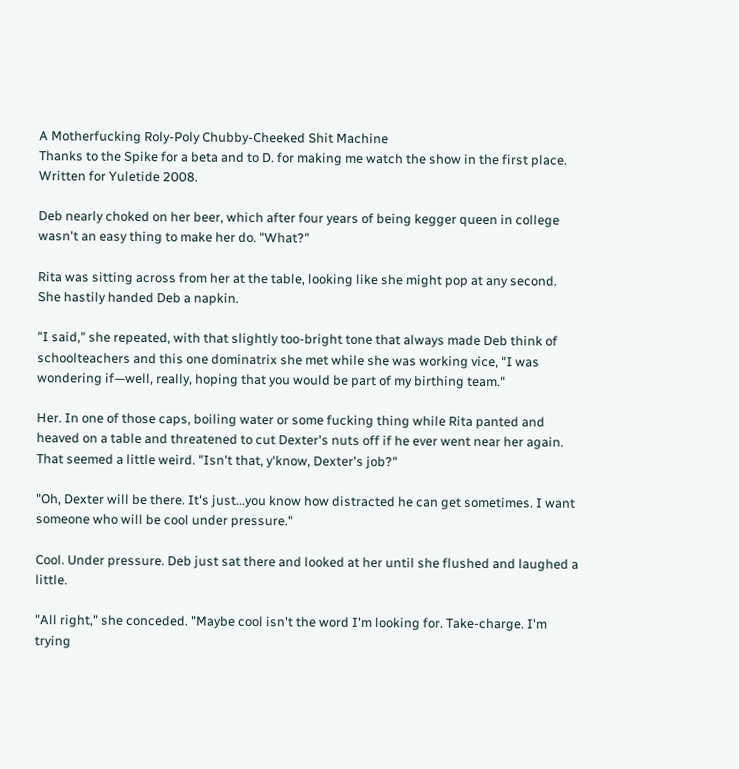A Motherfucking Roly-Poly Chubby-Cheeked Shit Machine
Thanks to the Spike for a beta and to D. for making me watch the show in the first place. Written for Yuletide 2008.

Deb nearly choked on her beer, which after four years of being kegger queen in college wasn't an easy thing to make her do. "What?"

Rita was sitting across from her at the table, looking like she might pop at any second. She hastily handed Deb a napkin.

"I said," she repeated, with that slightly too-bright tone that always made Deb think of schoolteachers and this one dominatrix she met while she was working vice, "I was wondering if—well, really, hoping that you would be part of my birthing team."

Her. In one of those caps, boiling water or some fucking thing while Rita panted and heaved on a table and threatened to cut Dexter's nuts off if he ever went near her again. That seemed a little weird. "Isn't that, y'know, Dexter's job?"

"Oh, Dexter will be there. It's just...you know how distracted he can get sometimes. I want someone who will be cool under pressure."

Cool. Under pressure. Deb just sat there and looked at her until she flushed and laughed a little.

"All right," she conceded. "Maybe cool isn't the word I'm looking for. Take-charge. I'm trying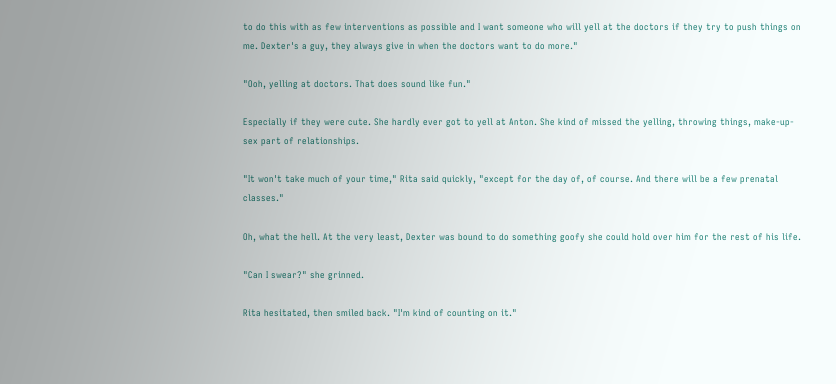to do this with as few interventions as possible and I want someone who will yell at the doctors if they try to push things on me. Dexter's a guy, they always give in when the doctors want to do more."

"Ooh, yelling at doctors. That does sound like fun."

Especially if they were cute. She hardly ever got to yell at Anton. She kind of missed the yelling, throwing things, make-up-sex part of relationships.

"It won't take much of your time," Rita said quickly, "except for the day of, of course. And there will be a few prenatal classes."

Oh, what the hell. At the very least, Dexter was bound to do something goofy she could hold over him for the rest of his life.

"Can I swear?" she grinned.

Rita hesitated, then smiled back. "I'm kind of counting on it."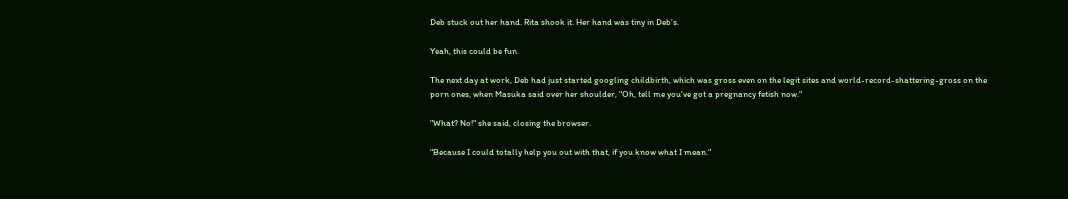Deb stuck out her hand. Rita shook it. Her hand was tiny in Deb's.

Yeah, this could be fun.

The next day at work, Deb had just started googling childbirth, which was gross even on the legit sites and world-record-shattering-gross on the porn ones, when Masuka said over her shoulder, "Oh, tell me you've got a pregnancy fetish now."

"What? No!" she said, closing the browser.

"Because I could totally help you out with that, if you know what I mean."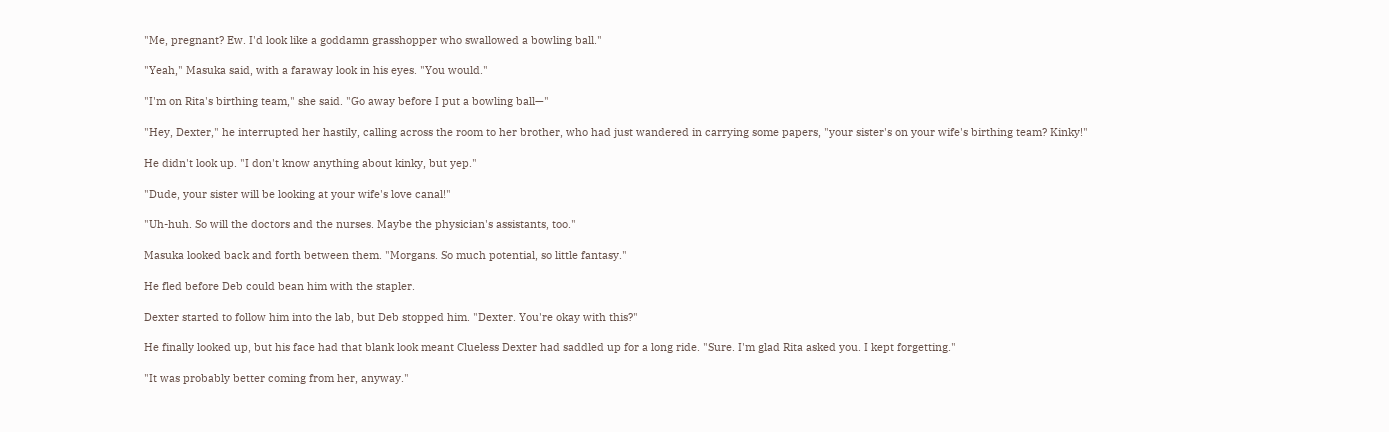"Me, pregnant? Ew. I'd look like a goddamn grasshopper who swallowed a bowling ball."

"Yeah," Masuka said, with a faraway look in his eyes. "You would."

"I'm on Rita's birthing team," she said. "Go away before I put a bowling ball—"

"Hey, Dexter," he interrupted her hastily, calling across the room to her brother, who had just wandered in carrying some papers, "your sister's on your wife's birthing team? Kinky!"

He didn't look up. "I don't know anything about kinky, but yep."

"Dude, your sister will be looking at your wife's love canal!"

"Uh-huh. So will the doctors and the nurses. Maybe the physician's assistants, too."

Masuka looked back and forth between them. "Morgans. So much potential, so little fantasy."

He fled before Deb could bean him with the stapler.

Dexter started to follow him into the lab, but Deb stopped him. "Dexter. You're okay with this?"

He finally looked up, but his face had that blank look meant Clueless Dexter had saddled up for a long ride. "Sure. I'm glad Rita asked you. I kept forgetting."

"It was probably better coming from her, anyway."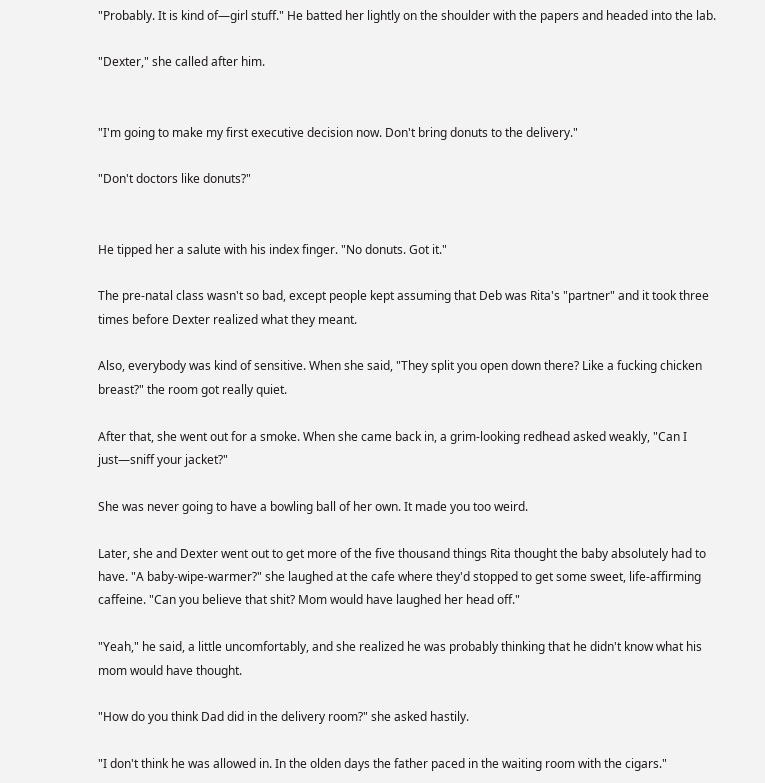"Probably. It is kind of—girl stuff." He batted her lightly on the shoulder with the papers and headed into the lab.

"Dexter," she called after him.


"I'm going to make my first executive decision now. Don't bring donuts to the delivery."

"Don't doctors like donuts?"


He tipped her a salute with his index finger. "No donuts. Got it."

The pre-natal class wasn't so bad, except people kept assuming that Deb was Rita's "partner" and it took three times before Dexter realized what they meant.

Also, everybody was kind of sensitive. When she said, "They split you open down there? Like a fucking chicken breast?" the room got really quiet.

After that, she went out for a smoke. When she came back in, a grim-looking redhead asked weakly, "Can I just—sniff your jacket?"

She was never going to have a bowling ball of her own. It made you too weird.

Later, she and Dexter went out to get more of the five thousand things Rita thought the baby absolutely had to have. "A baby-wipe-warmer?" she laughed at the cafe where they'd stopped to get some sweet, life-affirming caffeine. "Can you believe that shit? Mom would have laughed her head off."

"Yeah," he said, a little uncomfortably, and she realized he was probably thinking that he didn't know what his mom would have thought.

"How do you think Dad did in the delivery room?" she asked hastily.

"I don't think he was allowed in. In the olden days the father paced in the waiting room with the cigars."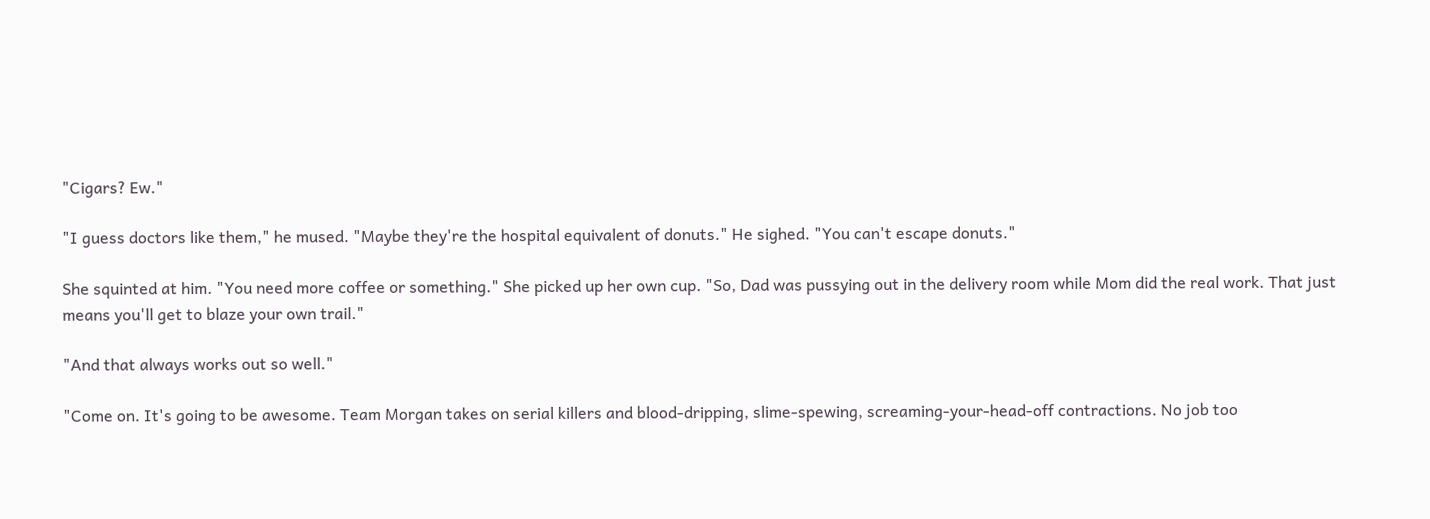"Cigars? Ew."

"I guess doctors like them," he mused. "Maybe they're the hospital equivalent of donuts." He sighed. "You can't escape donuts."

She squinted at him. "You need more coffee or something." She picked up her own cup. "So, Dad was pussying out in the delivery room while Mom did the real work. That just means you'll get to blaze your own trail."

"And that always works out so well."

"Come on. It's going to be awesome. Team Morgan takes on serial killers and blood-dripping, slime-spewing, screaming-your-head-off contractions. No job too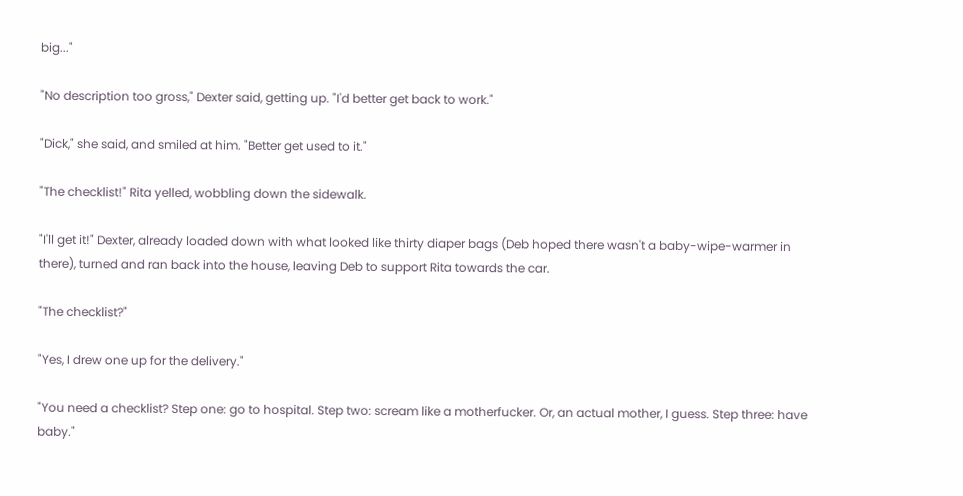big..."

"No description too gross," Dexter said, getting up. "I'd better get back to work."

"Dick," she said, and smiled at him. "Better get used to it."

"The checklist!" Rita yelled, wobbling down the sidewalk.

"I'll get it!" Dexter, already loaded down with what looked like thirty diaper bags (Deb hoped there wasn't a baby-wipe-warmer in there), turned and ran back into the house, leaving Deb to support Rita towards the car.

"The checklist?"

"Yes, I drew one up for the delivery."

"You need a checklist? Step one: go to hospital. Step two: scream like a motherfucker. Or, an actual mother, I guess. Step three: have baby."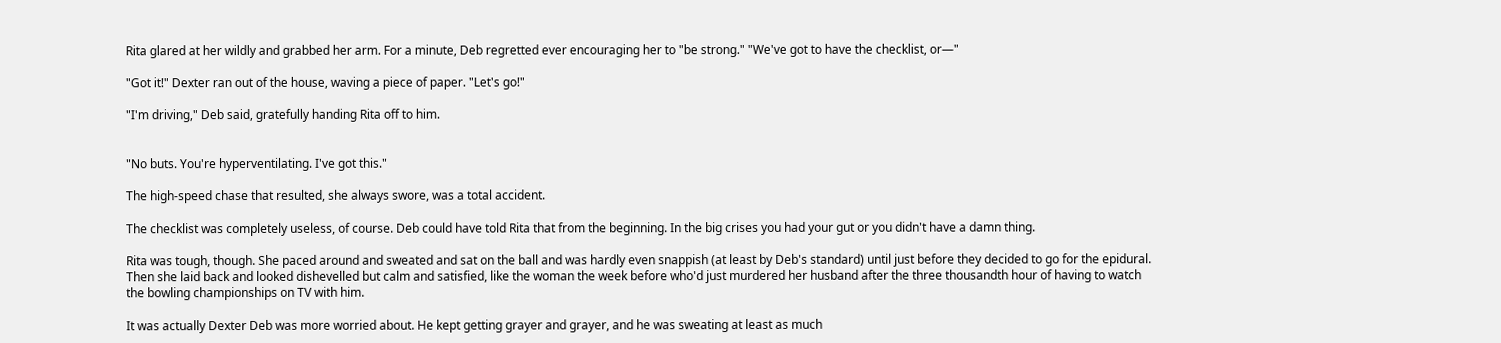Rita glared at her wildly and grabbed her arm. For a minute, Deb regretted ever encouraging her to "be strong." "We've got to have the checklist, or—"

"Got it!" Dexter ran out of the house, waving a piece of paper. "Let's go!"

"I'm driving," Deb said, gratefully handing Rita off to him.


"No buts. You're hyperventilating. I've got this."

The high-speed chase that resulted, she always swore, was a total accident.

The checklist was completely useless, of course. Deb could have told Rita that from the beginning. In the big crises you had your gut or you didn't have a damn thing.

Rita was tough, though. She paced around and sweated and sat on the ball and was hardly even snappish (at least by Deb's standard) until just before they decided to go for the epidural. Then she laid back and looked dishevelled but calm and satisfied, like the woman the week before who'd just murdered her husband after the three thousandth hour of having to watch the bowling championships on TV with him.

It was actually Dexter Deb was more worried about. He kept getting grayer and grayer, and he was sweating at least as much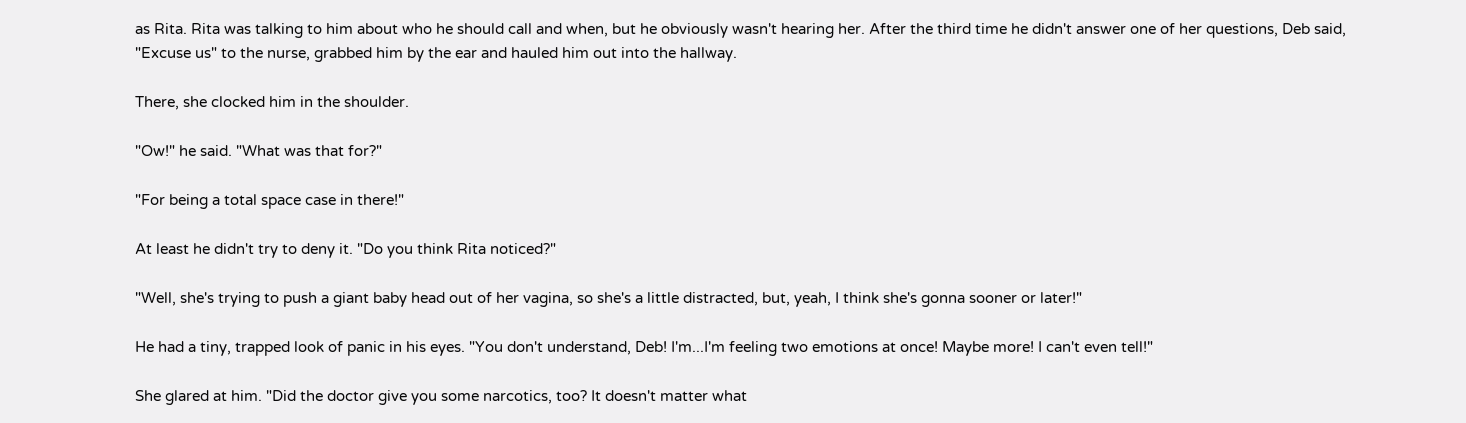as Rita. Rita was talking to him about who he should call and when, but he obviously wasn't hearing her. After the third time he didn't answer one of her questions, Deb said, "Excuse us" to the nurse, grabbed him by the ear and hauled him out into the hallway.

There, she clocked him in the shoulder.

"Ow!" he said. "What was that for?"

"For being a total space case in there!"

At least he didn't try to deny it. "Do you think Rita noticed?"

"Well, she's trying to push a giant baby head out of her vagina, so she's a little distracted, but, yeah, I think she's gonna sooner or later!"

He had a tiny, trapped look of panic in his eyes. "You don't understand, Deb! I'm...I'm feeling two emotions at once! Maybe more! I can't even tell!"

She glared at him. "Did the doctor give you some narcotics, too? It doesn't matter what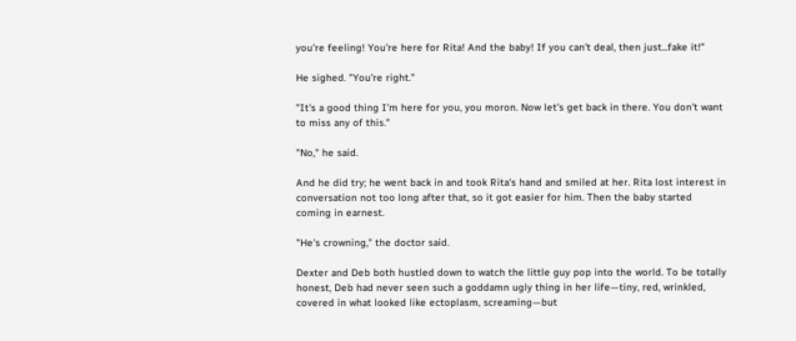you're feeling! You're here for Rita! And the baby! If you can't deal, then just...fake it!"

He sighed. "You're right."

"It's a good thing I'm here for you, you moron. Now let's get back in there. You don't want to miss any of this."

"No," he said.

And he did try; he went back in and took Rita's hand and smiled at her. Rita lost interest in conversation not too long after that, so it got easier for him. Then the baby started coming in earnest.

"He's crowning," the doctor said.

Dexter and Deb both hustled down to watch the little guy pop into the world. To be totally honest, Deb had never seen such a goddamn ugly thing in her life—tiny, red, wrinkled, covered in what looked like ectoplasm, screaming—but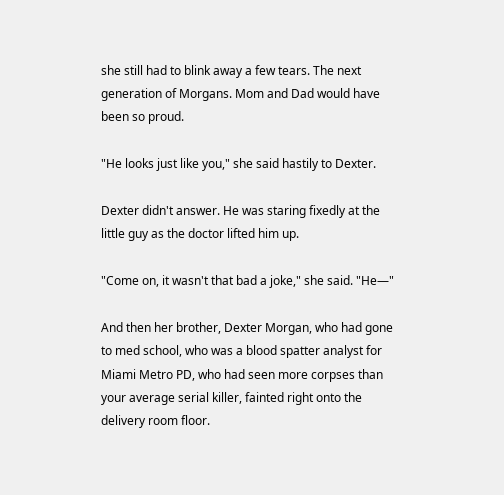she still had to blink away a few tears. The next generation of Morgans. Mom and Dad would have been so proud.

"He looks just like you," she said hastily to Dexter.

Dexter didn't answer. He was staring fixedly at the little guy as the doctor lifted him up.

"Come on, it wasn't that bad a joke," she said. "He—"

And then her brother, Dexter Morgan, who had gone to med school, who was a blood spatter analyst for Miami Metro PD, who had seen more corpses than your average serial killer, fainted right onto the delivery room floor.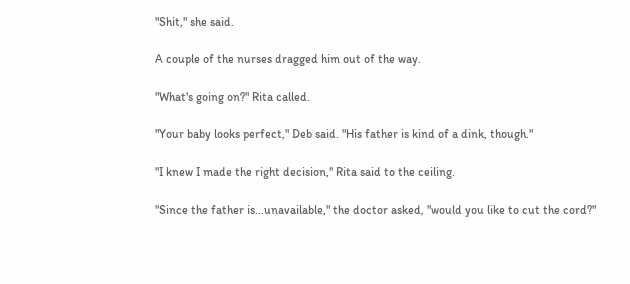"Shit," she said.

A couple of the nurses dragged him out of the way.

"What's going on?" Rita called.

"Your baby looks perfect," Deb said. "His father is kind of a dink, though."

"I knew I made the right decision," Rita said to the ceiling.

"Since the father is...unavailable," the doctor asked, "would you like to cut the cord?"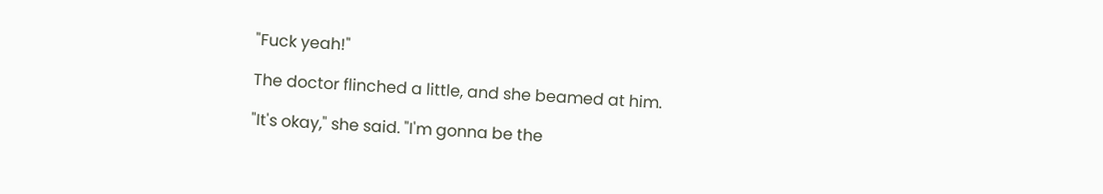"Fuck yeah!"

The doctor flinched a little, and she beamed at him.

"It's okay," she said. "I'm gonna be the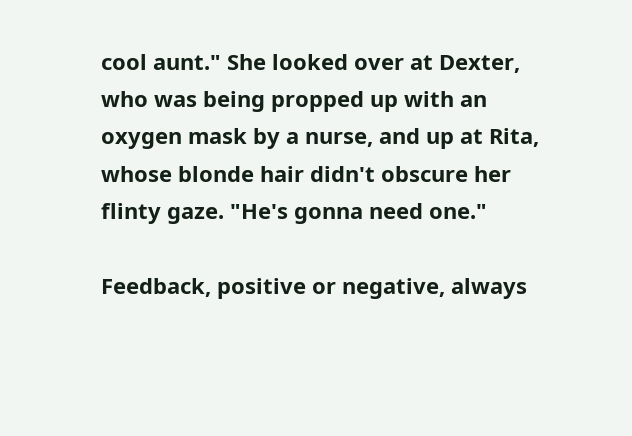cool aunt." She looked over at Dexter, who was being propped up with an oxygen mask by a nurse, and up at Rita, whose blonde hair didn't obscure her flinty gaze. "He's gonna need one."

Feedback, positive or negative, always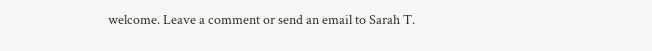welcome. Leave a comment or send an email to Sarah T.